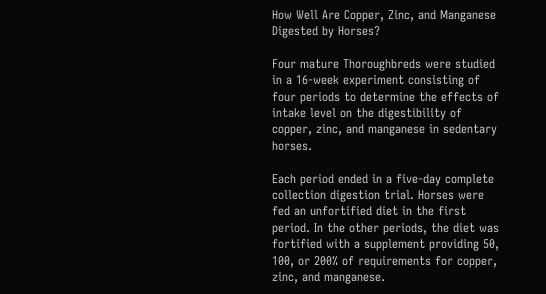How Well Are Copper, Zinc, and Manganese Digested by Horses?

Four mature Thoroughbreds were studied in a 16-week experiment consisting of four periods to determine the effects of intake level on the digestibility of copper, zinc, and manganese in sedentary horses.

Each period ended in a five-day complete collection digestion trial. Horses were fed an unfortified diet in the first period. In the other periods, the diet was fortified with a supplement providing 50, 100, or 200% of requirements for copper, zinc, and manganese.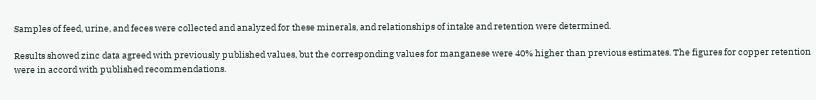Samples of feed, urine, and feces were collected and analyzed for these minerals, and relationships of intake and retention were determined.

Results showed zinc data agreed with previously published values, but the corresponding values for manganese were 40% higher than previous estimates. The figures for copper retention were in accord with published recommendations.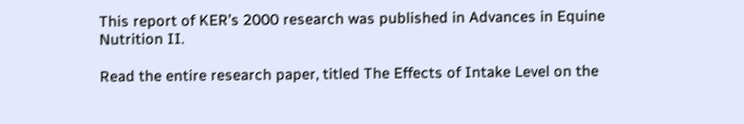This report of KER’s 2000 research was published in Advances in Equine Nutrition II.

Read the entire research paper, titled The Effects of Intake Level on the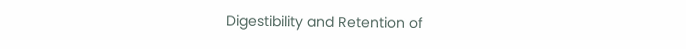Digestibility and Retention of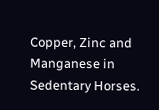Copper, Zinc and Manganese in Sedentary Horses.